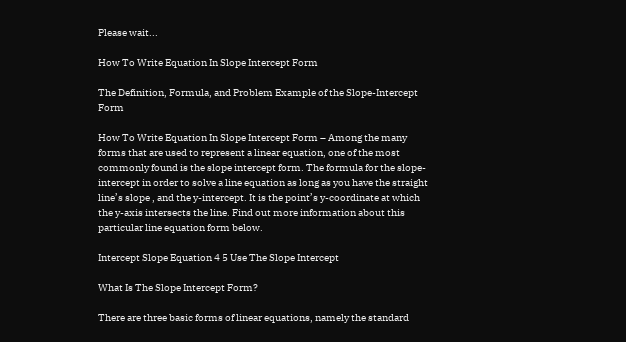Please wait...

How To Write Equation In Slope Intercept Form

The Definition, Formula, and Problem Example of the Slope-Intercept Form

How To Write Equation In Slope Intercept Form – Among the many forms that are used to represent a linear equation, one of the most commonly found is the slope intercept form. The formula for the slope-intercept in order to solve a line equation as long as you have the straight line’s slope , and the y-intercept. It is the point’s y-coordinate at which the y-axis intersects the line. Find out more information about this particular line equation form below.

Intercept Slope Equation 4 5 Use The Slope Intercept

What Is The Slope Intercept Form?

There are three basic forms of linear equations, namely the standard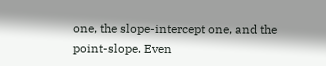one, the slope-intercept one, and the point-slope. Even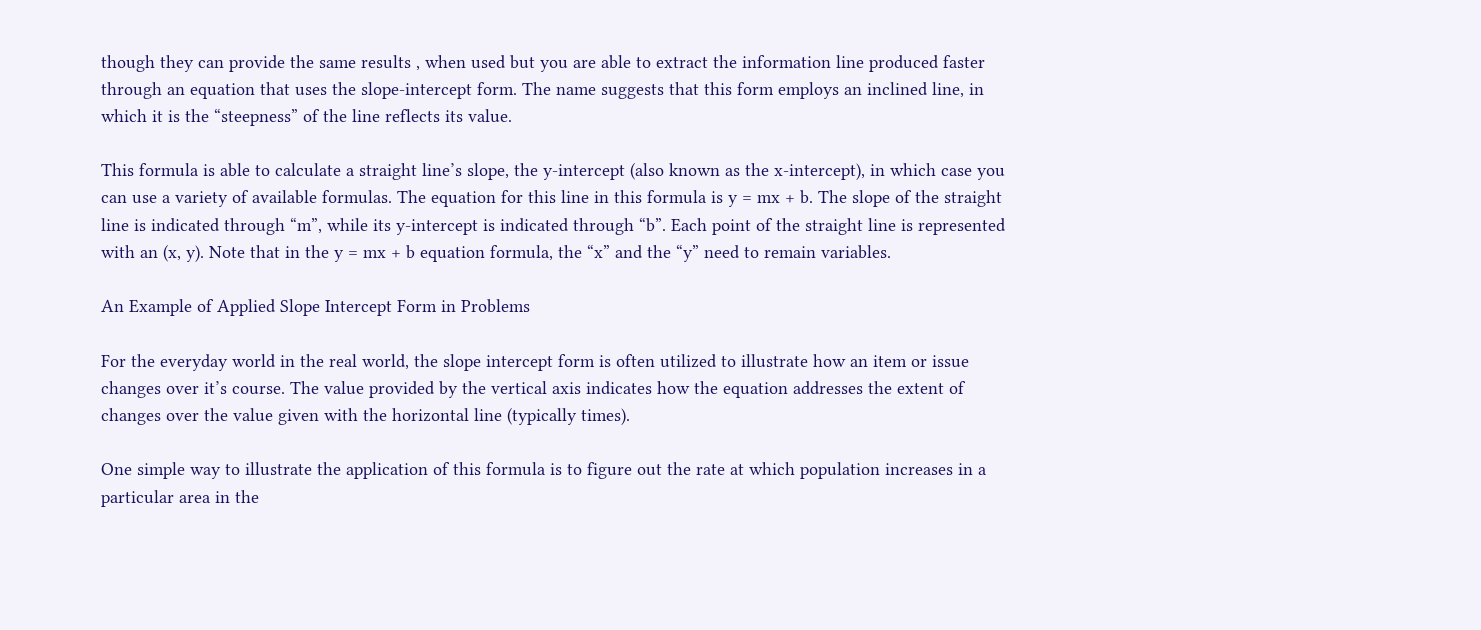though they can provide the same results , when used but you are able to extract the information line produced faster through an equation that uses the slope-intercept form. The name suggests that this form employs an inclined line, in which it is the “steepness” of the line reflects its value.

This formula is able to calculate a straight line’s slope, the y-intercept (also known as the x-intercept), in which case you can use a variety of available formulas. The equation for this line in this formula is y = mx + b. The slope of the straight line is indicated through “m”, while its y-intercept is indicated through “b”. Each point of the straight line is represented with an (x, y). Note that in the y = mx + b equation formula, the “x” and the “y” need to remain variables.

An Example of Applied Slope Intercept Form in Problems

For the everyday world in the real world, the slope intercept form is often utilized to illustrate how an item or issue changes over it’s course. The value provided by the vertical axis indicates how the equation addresses the extent of changes over the value given with the horizontal line (typically times).

One simple way to illustrate the application of this formula is to figure out the rate at which population increases in a particular area in the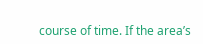course of time. If the area’s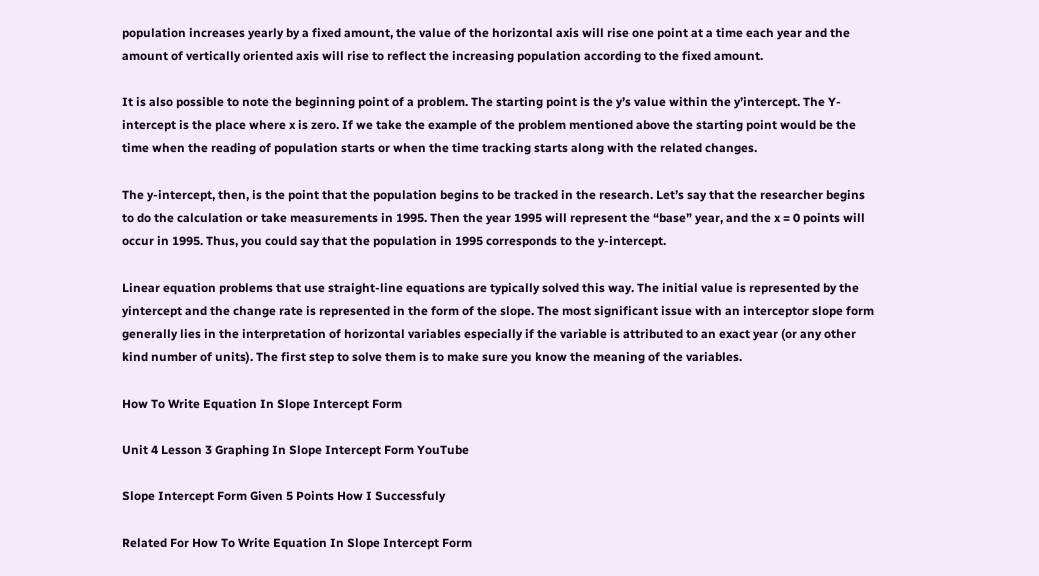population increases yearly by a fixed amount, the value of the horizontal axis will rise one point at a time each year and the amount of vertically oriented axis will rise to reflect the increasing population according to the fixed amount.

It is also possible to note the beginning point of a problem. The starting point is the y’s value within the y’intercept. The Y-intercept is the place where x is zero. If we take the example of the problem mentioned above the starting point would be the time when the reading of population starts or when the time tracking starts along with the related changes.

The y-intercept, then, is the point that the population begins to be tracked in the research. Let’s say that the researcher begins to do the calculation or take measurements in 1995. Then the year 1995 will represent the “base” year, and the x = 0 points will occur in 1995. Thus, you could say that the population in 1995 corresponds to the y-intercept.

Linear equation problems that use straight-line equations are typically solved this way. The initial value is represented by the yintercept and the change rate is represented in the form of the slope. The most significant issue with an interceptor slope form generally lies in the interpretation of horizontal variables especially if the variable is attributed to an exact year (or any other kind number of units). The first step to solve them is to make sure you know the meaning of the variables.

How To Write Equation In Slope Intercept Form

Unit 4 Lesson 3 Graphing In Slope Intercept Form YouTube

Slope Intercept Form Given 5 Points How I Successfuly

Related For How To Write Equation In Slope Intercept Form